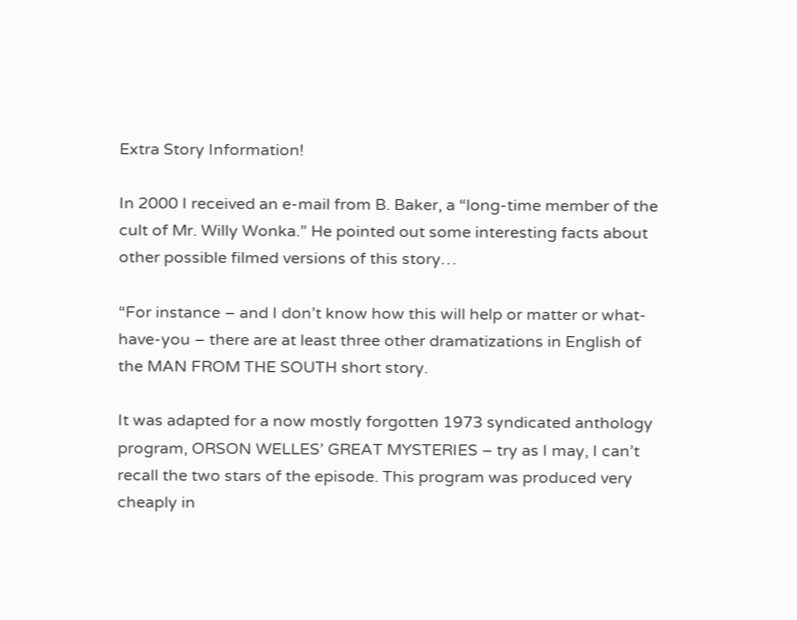Extra Story Information!

In 2000 I received an e-mail from B. Baker, a “long-time member of the cult of Mr. Willy Wonka.” He pointed out some interesting facts about other possible filmed versions of this story…

“For instance – and I don’t know how this will help or matter or what-have-you – there are at least three other dramatizations in English of the MAN FROM THE SOUTH short story.

It was adapted for a now mostly forgotten 1973 syndicated anthology program, ORSON WELLES’ GREAT MYSTERIES – try as I may, I can’t recall the two stars of the episode. This program was produced very cheaply in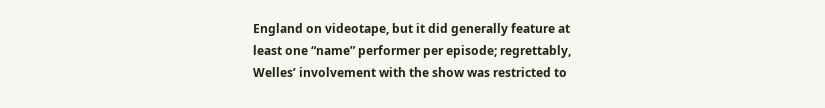England on videotape, but it did generally feature at least one “name” performer per episode; regrettably, Welles’ involvement with the show was restricted to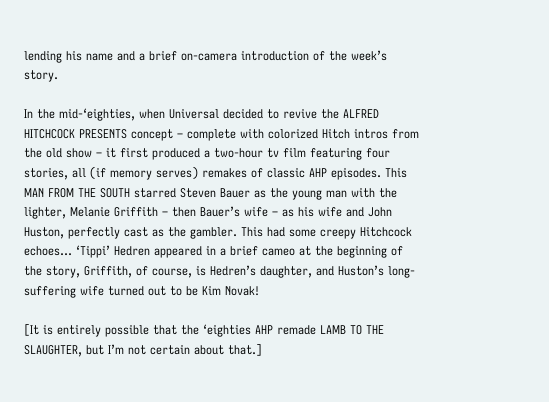lending his name and a brief on-camera introduction of the week’s story.

In the mid-‘eighties, when Universal decided to revive the ALFRED HITCHCOCK PRESENTS concept – complete with colorized Hitch intros from the old show – it first produced a two-hour tv film featuring four stories, all (if memory serves) remakes of classic AHP episodes. This MAN FROM THE SOUTH starred Steven Bauer as the young man with the lighter, Melanie Griffith – then Bauer’s wife – as his wife and John Huston, perfectly cast as the gambler. This had some creepy Hitchcock echoes… ‘Tippi’ Hedren appeared in a brief cameo at the beginning of the story, Griffith, of course, is Hedren’s daughter, and Huston’s long-suffering wife turned out to be Kim Novak!

[It is entirely possible that the ‘eighties AHP remade LAMB TO THE SLAUGHTER, but I’m not certain about that.]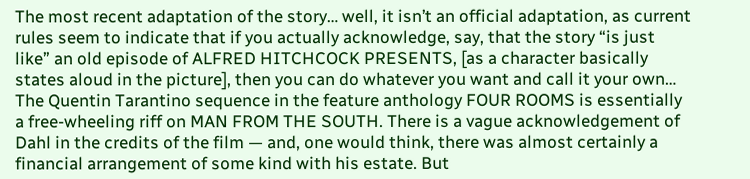The most recent adaptation of the story… well, it isn’t an official adaptation, as current rules seem to indicate that if you actually acknowledge, say, that the story “is just like” an old episode of ALFRED HITCHCOCK PRESENTS, [as a character basically states aloud in the picture], then you can do whatever you want and call it your own… The Quentin Tarantino sequence in the feature anthology FOUR ROOMS is essentially a free-wheeling riff on MAN FROM THE SOUTH. There is a vague acknowledgement of Dahl in the credits of the film — and, one would think, there was almost certainly a financial arrangement of some kind with his estate. But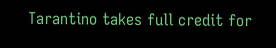Tarantino takes full credit for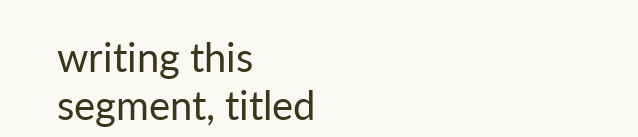writing this segment, titled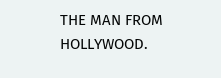THE MAN FROM HOLLYWOOD.